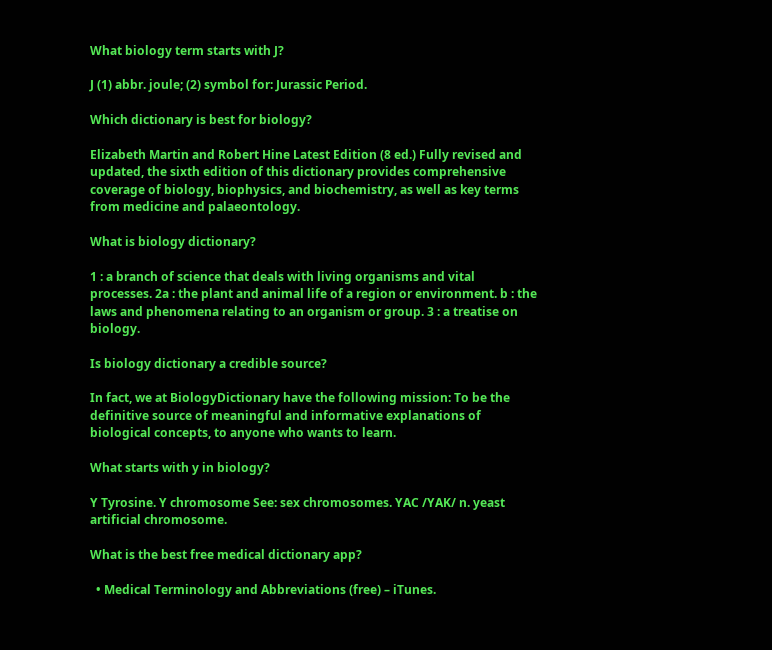What biology term starts with J?

J (1) abbr. joule; (2) symbol for: Jurassic Period.

Which dictionary is best for biology?

Elizabeth Martin and Robert Hine Latest Edition (8 ed.) Fully revised and updated, the sixth edition of this dictionary provides comprehensive coverage of biology, biophysics, and biochemistry, as well as key terms from medicine and palaeontology.

What is biology dictionary?

1 : a branch of science that deals with living organisms and vital processes. 2a : the plant and animal life of a region or environment. b : the laws and phenomena relating to an organism or group. 3 : a treatise on biology.

Is biology dictionary a credible source?

In fact, we at BiologyDictionary have the following mission: To be the definitive source of meaningful and informative explanations of biological concepts, to anyone who wants to learn.

What starts with y in biology?

Y Tyrosine. Y chromosome See: sex chromosomes. YAC /YAK/ n. yeast artificial chromosome.

What is the best free medical dictionary app?

  • Medical Terminology and Abbreviations (free) – iTunes.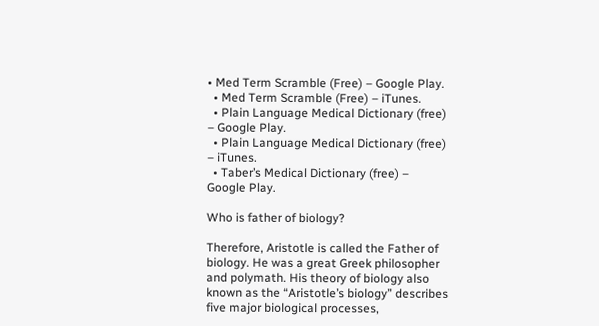• Med Term Scramble (Free) – Google Play.
  • Med Term Scramble (Free) – iTunes.
  • Plain Language Medical Dictionary (free) – Google Play.
  • Plain Language Medical Dictionary (free) – iTunes.
  • Taber’s Medical Dictionary (free) – Google Play.

Who is father of biology?

Therefore, Aristotle is called the Father of biology. He was a great Greek philosopher and polymath. His theory of biology also known as the “Aristotle’s biology” describes five major biological processes,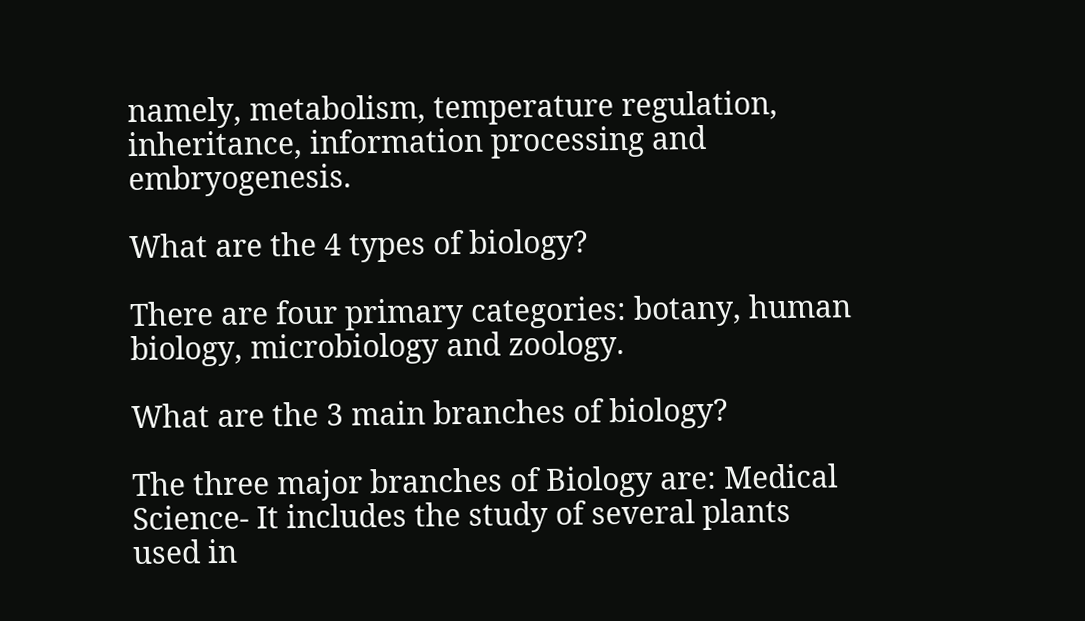namely, metabolism, temperature regulation, inheritance, information processing and embryogenesis.

What are the 4 types of biology?

There are four primary categories: botany, human biology, microbiology and zoology.

What are the 3 main branches of biology?

The three major branches of Biology are: Medical Science- It includes the study of several plants used in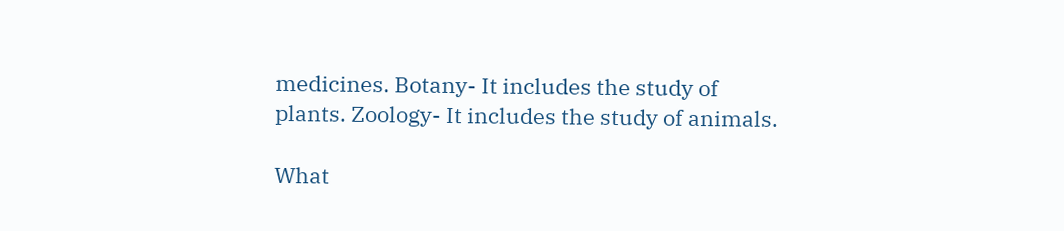medicines. Botany- It includes the study of plants. Zoology- It includes the study of animals.

What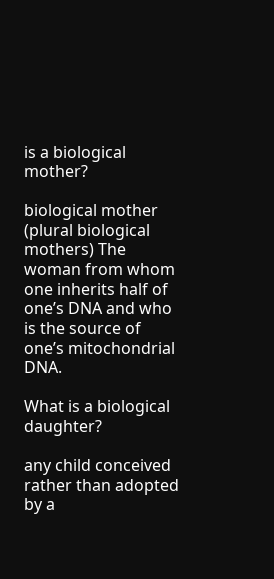is a biological mother?

biological mother (plural biological mothers) The woman from whom one inherits half of one’s DNA and who is the source of one’s mitochondrial DNA.

What is a biological daughter?

any child conceived rather than adopted by a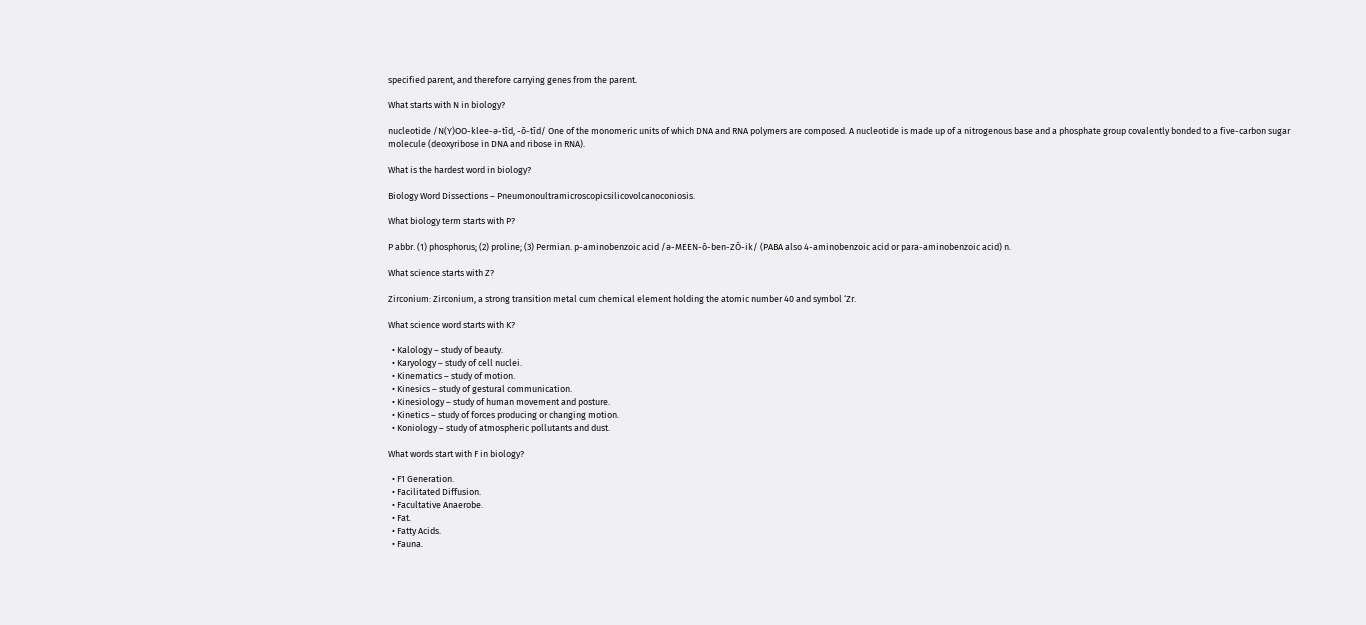specified parent, and therefore carrying genes from the parent.

What starts with N in biology?

nucleotide /N(Y)OO-klee-ə-tīd, -ō-tīd/ One of the monomeric units of which DNA and RNA polymers are composed. A nucleotide is made up of a nitrogenous base and a phosphate group covalently bonded to a five-carbon sugar molecule (deoxyribose in DNA and ribose in RNA).

What is the hardest word in biology?

Biology Word Dissections – Pneumonoultramicroscopicsilicovolcanoconiosis.

What biology term starts with P?

P abbr. (1) phosphorus; (2) proline; (3) Permian. p-aminobenzoic acid /ə-MEEN-ō-ben-ZŌ-ik/ (PABA also 4-aminobenzoic acid or para-aminobenzoic acid) n.

What science starts with Z?

Zirconium: Zirconium, a strong transition metal cum chemical element holding the atomic number 40 and symbol ‘Zr.

What science word starts with K?

  • Kalology – study of beauty.
  • Karyology – study of cell nuclei.
  • Kinematics – study of motion.
  • Kinesics – study of gestural communication.
  • Kinesiology – study of human movement and posture.
  • Kinetics – study of forces producing or changing motion.
  • Koniology – study of atmospheric pollutants and dust.

What words start with F in biology?

  • F1 Generation.
  • Facilitated Diffusion.
  • Facultative Anaerobe.
  • Fat.
  • Fatty Acids.
  • Fauna.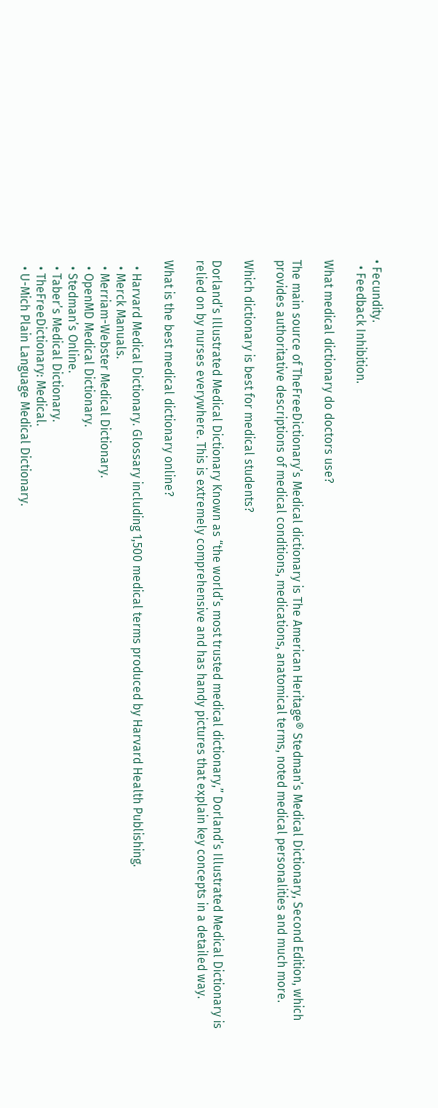• Fecundity.
  • Feedback Inhibition.

What medical dictionary do doctors use?

The main source of TheFreeDictionary’s Medical dictionary is The American Heritage® Stedman’s Medical Dictionary, Second Edition, which provides authoritative descriptions of medical conditions, medications, anatomical terms, noted medical personalities and much more.

Which dictionary is best for medical students?

Dorland’s Illustrated Medical Dictionary Known as “the world’s most trusted medical dictionary,” Dorland’s Illustrated Medical Dictionary is relied on by nurses everywhere. This is extremely comprehensive and has handy pictures that explain key concepts in a detailed way.

What is the best medical dictionary online?

  • Harvard Medical Dictionary. Glossary including 1,500 medical terms produced by Harvard Health Publishing.
  • Merck Manuals.
  • Merriam-Webster Medical Dictionary.
  • OpenMD Medical Dictionary.
  • Stedman’s Online.
  • Taber’s Medical Dictionary.
  • TheFreeDictionary: Medical.
  • U-Mich Plain Language Medical Dictionary.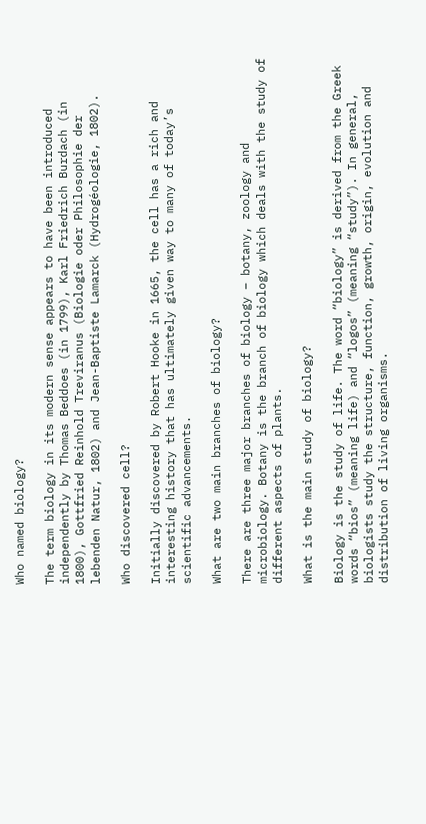Who named biology?

The term biology in its modern sense appears to have been introduced independently by Thomas Beddoes (in 1799), Karl Friedrich Burdach (in 1800), Gottfried Reinhold Treviranus (Biologie oder Philosophie der lebenden Natur, 1802) and Jean-Baptiste Lamarck (Hydrogéologie, 1802).

Who discovered cell?

Initially discovered by Robert Hooke in 1665, the cell has a rich and interesting history that has ultimately given way to many of today’s scientific advancements.

What are two main branches of biology?

There are three major branches of biology – botany, zoology and microbiology. Botany is the branch of biology which deals with the study of different aspects of plants.

What is the main study of biology?

Biology is the study of life. The word “biology” is derived from the Greek words “bios” (meaning life) and “logos” (meaning “study”). In general, biologists study the structure, function, growth, origin, evolution and distribution of living organisms.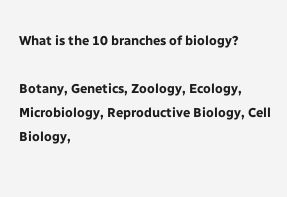What is the 10 branches of biology?

Botany, Genetics, Zoology, Ecology, Microbiology, Reproductive Biology, Cell Biology,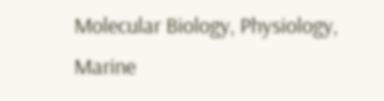Molecular Biology, Physiology, Marine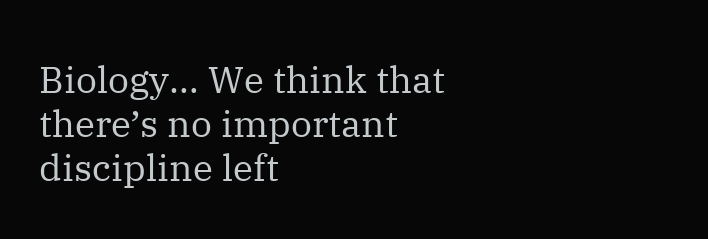Biology… We think that there’s no important discipline left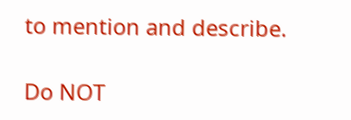to mention and describe.

Do NOT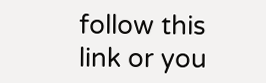follow this link or you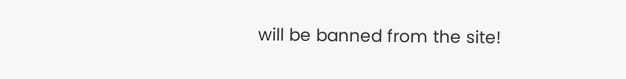will be banned from the site!